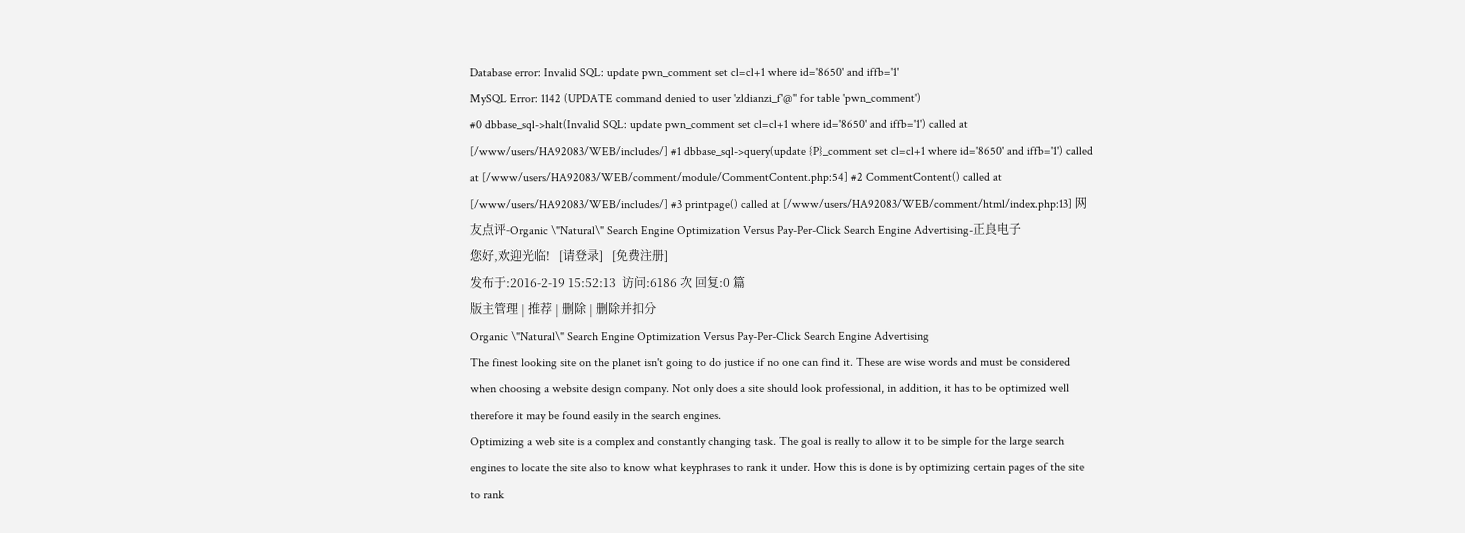Database error: Invalid SQL: update pwn_comment set cl=cl+1 where id='8650' and iffb='1'
MySQL Error: 1142 (UPDATE command denied to user 'zldianzi_f'@'' for table 'pwn_comment')
#0 dbbase_sql->halt(Invalid SQL: update pwn_comment set cl=cl+1 where id='8650' and iffb='1') called at [/www/users/HA92083/WEB/includes/] #1 dbbase_sql->query(update {P}_comment set cl=cl+1 where id='8650' and iffb='1') called at [/www/users/HA92083/WEB/comment/module/CommentContent.php:54] #2 CommentContent() called at [/www/users/HA92083/WEB/includes/] #3 printpage() called at [/www/users/HA92083/WEB/comment/html/index.php:13] 网友点评-Organic \"Natural\" Search Engine Optimization Versus Pay-Per-Click Search Engine Advertising-正良电子
您好,欢迎光临!   [请登录]   [免费注册]
发布于:2016-2-19 15:52:13  访问:6186 次 回复:0 篇
版主管理 | 推荐 | 删除 | 删除并扣分
Organic \"Natural\" Search Engine Optimization Versus Pay-Per-Click Search Engine Advertising
The finest looking site on the planet isn't going to do justice if no one can find it. These are wise words and must be considered when choosing a website design company. Not only does a site should look professional, in addition, it has to be optimized well therefore it may be found easily in the search engines.
Optimizing a web site is a complex and constantly changing task. The goal is really to allow it to be simple for the large search engines to locate the site also to know what keyphrases to rank it under. How this is done is by optimizing certain pages of the site to rank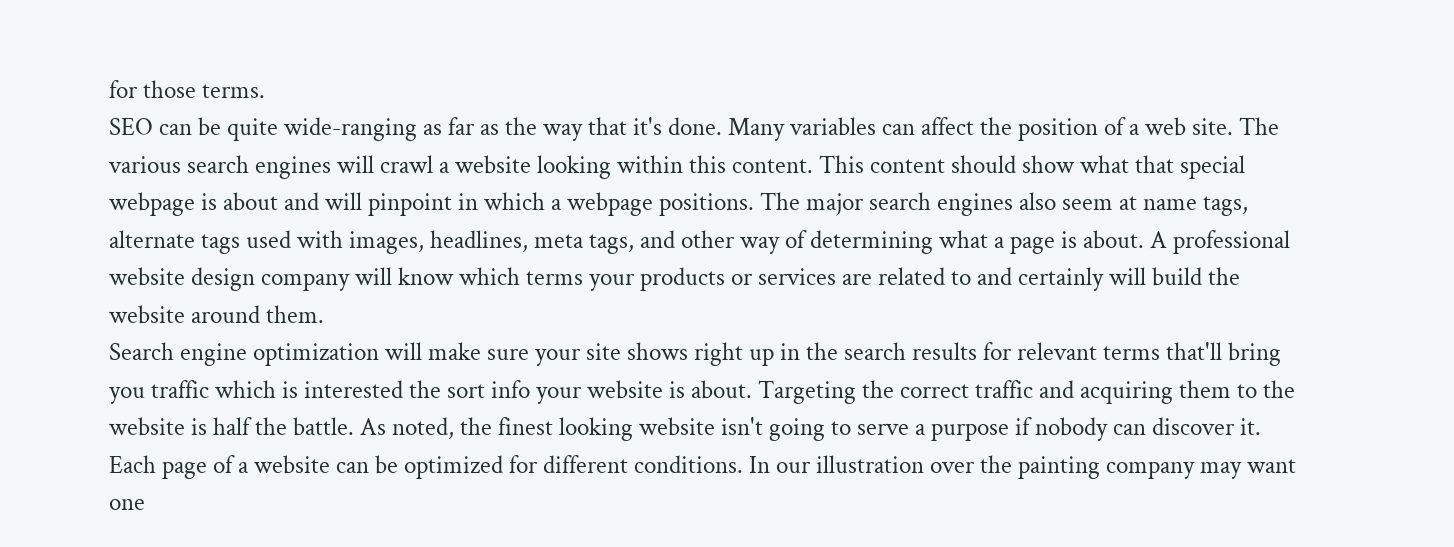for those terms.
SEO can be quite wide-ranging as far as the way that it's done. Many variables can affect the position of a web site. The various search engines will crawl a website looking within this content. This content should show what that special webpage is about and will pinpoint in which a webpage positions. The major search engines also seem at name tags, alternate tags used with images, headlines, meta tags, and other way of determining what a page is about. A professional website design company will know which terms your products or services are related to and certainly will build the website around them.
Search engine optimization will make sure your site shows right up in the search results for relevant terms that'll bring you traffic which is interested the sort info your website is about. Targeting the correct traffic and acquiring them to the website is half the battle. As noted, the finest looking website isn't going to serve a purpose if nobody can discover it.
Each page of a website can be optimized for different conditions. In our illustration over the painting company may want one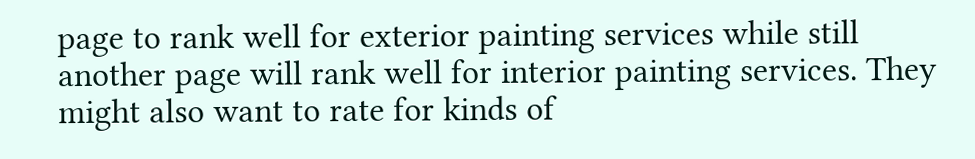page to rank well for exterior painting services while still another page will rank well for interior painting services. They might also want to rate for kinds of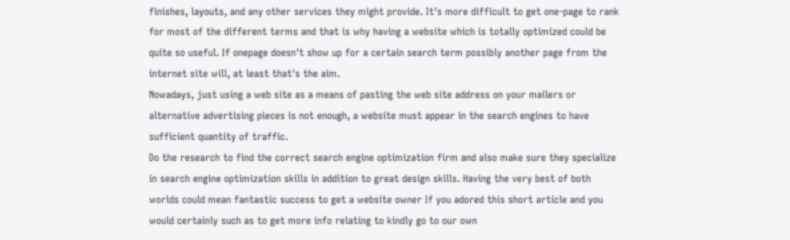finishes, layouts, and any other services they might provide. It's more difficult to get one-page to rank for most of the different terms and that is why having a website which is totally optimized could be quite so useful. If onepage doesn't show up for a certain search term possibly another page from the internet site will, at least that's the aim.
Nowadays, just using a web site as a means of pasting the web site address on your mailers or alternative advertising pieces is not enough, a website must appear in the search engines to have sufficient quantity of traffic.
Do the research to find the correct search engine optimization firm and also make sure they specialize in search engine optimization skills in addition to great design skills. Having the very best of both worlds could mean fantastic success to get a website owner If you adored this short article and you would certainly such as to get more info relating to kindly go to our own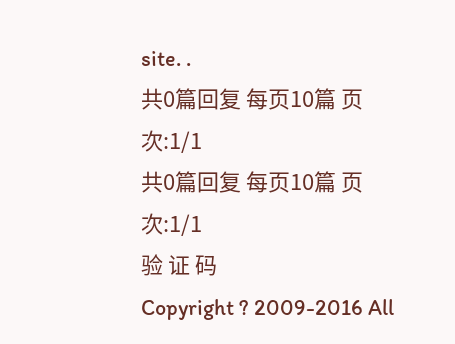site. .
共0篇回复 每页10篇 页次:1/1
共0篇回复 每页10篇 页次:1/1
验 证 码
Copyright ? 2009-2016 All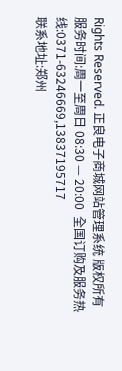Rights Reserved. 正良电子商城网站管理系统 版权所有
服务时间:周一至周日 08:30 — 20:00  全国订购及服务热线:0371-63246669,13837195717
联系地址:郑州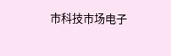市科技市场电子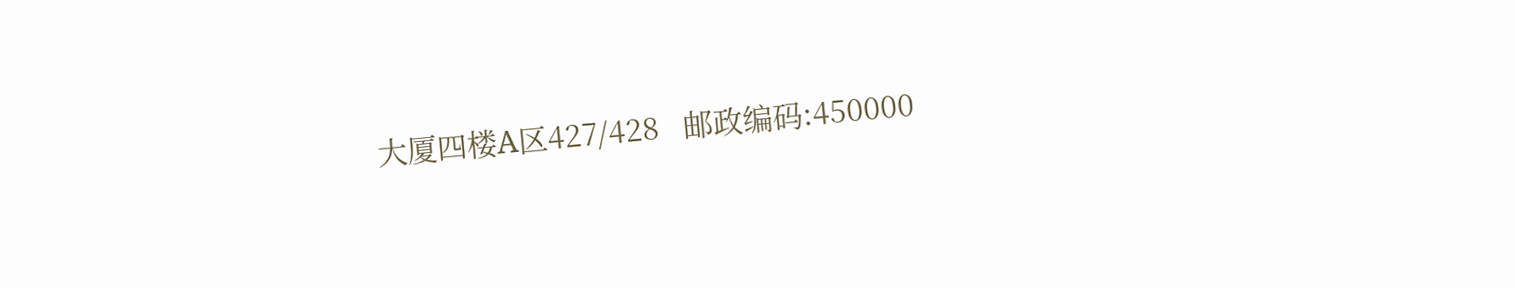大厦四楼A区427/428   邮政编码:450000